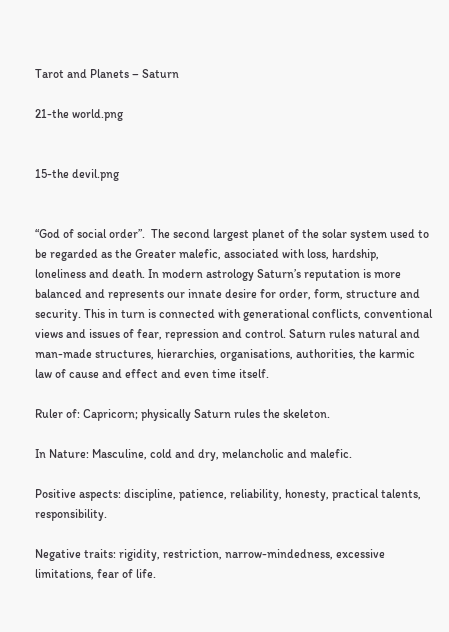Tarot and Planets – Saturn

21-the world.png


15-the devil.png


“God of social order”.  The second largest planet of the solar system used to be regarded as the Greater malefic, associated with loss, hardship, loneliness and death. In modern astrology Saturn’s reputation is more balanced and represents our innate desire for order, form, structure and security. This in turn is connected with generational conflicts, conventional views and issues of fear, repression and control. Saturn rules natural and man-made structures, hierarchies, organisations, authorities, the karmic law of cause and effect and even time itself.

Ruler of: Capricorn; physically Saturn rules the skeleton.

In Nature: Masculine, cold and dry, melancholic and malefic.

Positive aspects: discipline, patience, reliability, honesty, practical talents, responsibility.

Negative traits: rigidity, restriction, narrow-mindedness, excessive limitations, fear of life.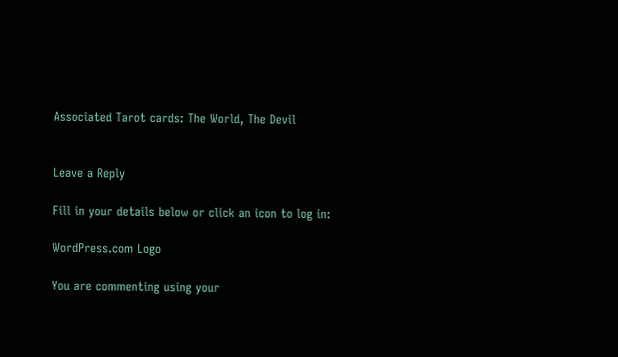Associated Tarot cards: The World, The Devil


Leave a Reply

Fill in your details below or click an icon to log in:

WordPress.com Logo

You are commenting using your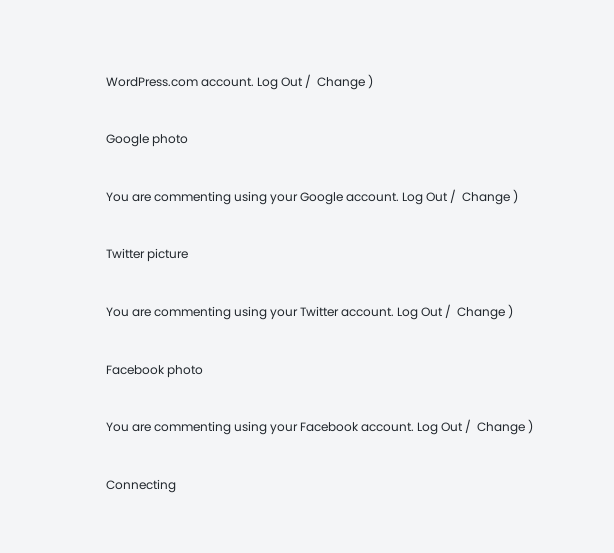WordPress.com account. Log Out /  Change )

Google photo

You are commenting using your Google account. Log Out /  Change )

Twitter picture

You are commenting using your Twitter account. Log Out /  Change )

Facebook photo

You are commenting using your Facebook account. Log Out /  Change )

Connecting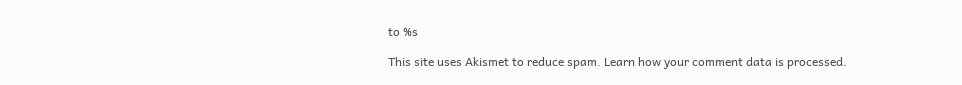to %s

This site uses Akismet to reduce spam. Learn how your comment data is processed.